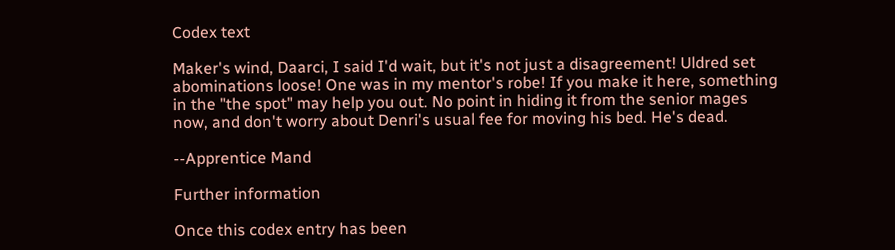Codex text

Maker's wind, Daarci, I said I'd wait, but it's not just a disagreement! Uldred set abominations loose! One was in my mentor's robe! If you make it here, something in the "the spot" may help you out. No point in hiding it from the senior mages now, and don't worry about Denri's usual fee for moving his bed. He's dead.

--Apprentice Mand

Further information

Once this codex entry has been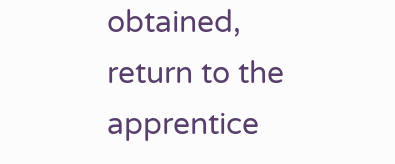obtained, return to the apprentice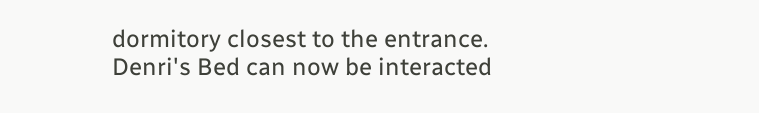dormitory closest to the entrance. Denri's Bed can now be interacted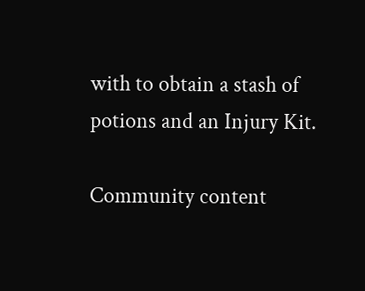with to obtain a stash of potions and an Injury Kit.

Community content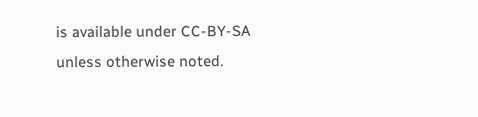is available under CC-BY-SA unless otherwise noted.